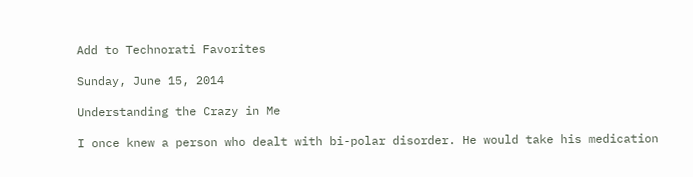Add to Technorati Favorites

Sunday, June 15, 2014

Understanding the Crazy in Me

I once knew a person who dealt with bi-polar disorder. He would take his medication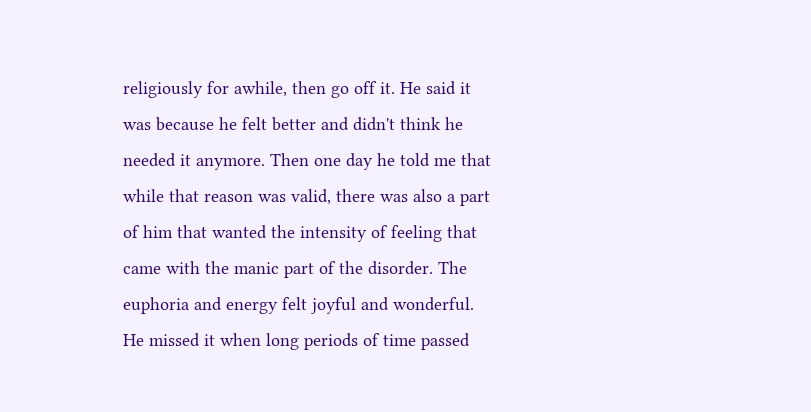religiously for awhile, then go off it. He said it was because he felt better and didn't think he needed it anymore. Then one day he told me that while that reason was valid, there was also a part of him that wanted the intensity of feeling that came with the manic part of the disorder. The euphoria and energy felt joyful and wonderful. He missed it when long periods of time passed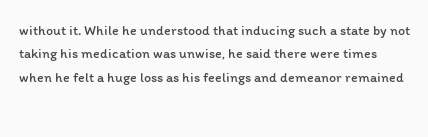without it. While he understood that inducing such a state by not taking his medication was unwise, he said there were times when he felt a huge loss as his feelings and demeanor remained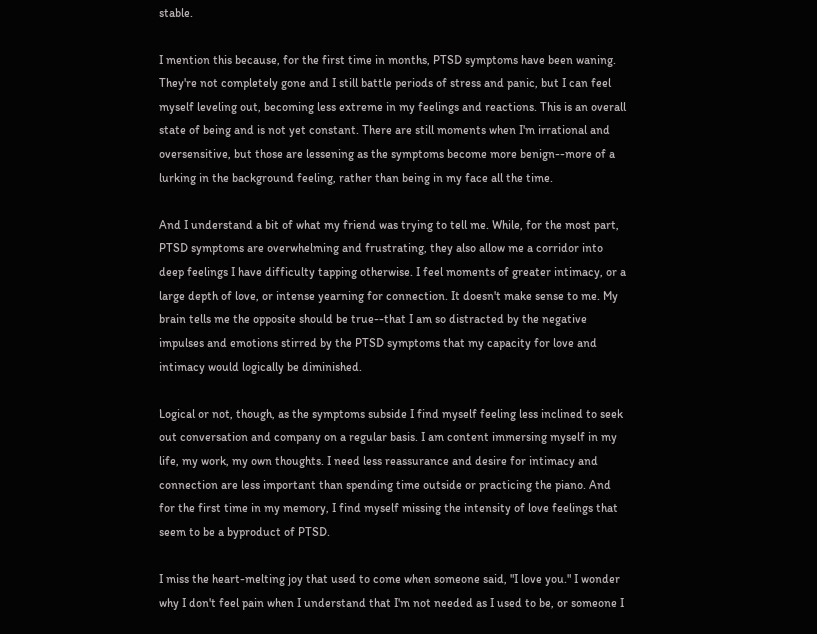stable.

I mention this because, for the first time in months, PTSD symptoms have been waning. They're not completely gone and I still battle periods of stress and panic, but I can feel myself leveling out, becoming less extreme in my feelings and reactions. This is an overall state of being and is not yet constant. There are still moments when I'm irrational and oversensitive, but those are lessening as the symptoms become more benign--more of a lurking in the background feeling, rather than being in my face all the time.

And I understand a bit of what my friend was trying to tell me. While, for the most part, PTSD symptoms are overwhelming and frustrating, they also allow me a corridor into deep feelings I have difficulty tapping otherwise. I feel moments of greater intimacy, or a large depth of love, or intense yearning for connection. It doesn't make sense to me. My brain tells me the opposite should be true--that I am so distracted by the negative impulses and emotions stirred by the PTSD symptoms that my capacity for love and intimacy would logically be diminished.

Logical or not, though, as the symptoms subside I find myself feeling less inclined to seek out conversation and company on a regular basis. I am content immersing myself in my life, my work, my own thoughts. I need less reassurance and desire for intimacy and connection are less important than spending time outside or practicing the piano. And for the first time in my memory, I find myself missing the intensity of love feelings that seem to be a byproduct of PTSD.

I miss the heart-melting joy that used to come when someone said, "I love you." I wonder why I don't feel pain when I understand that I'm not needed as I used to be, or someone I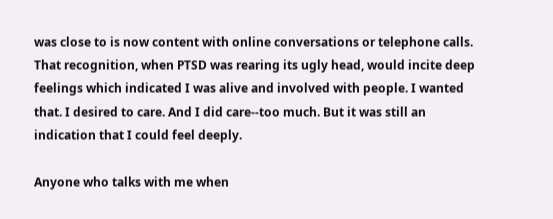was close to is now content with online conversations or telephone calls. That recognition, when PTSD was rearing its ugly head, would incite deep feelings which indicated I was alive and involved with people. I wanted that. I desired to care. And I did care--too much. But it was still an indication that I could feel deeply.

Anyone who talks with me when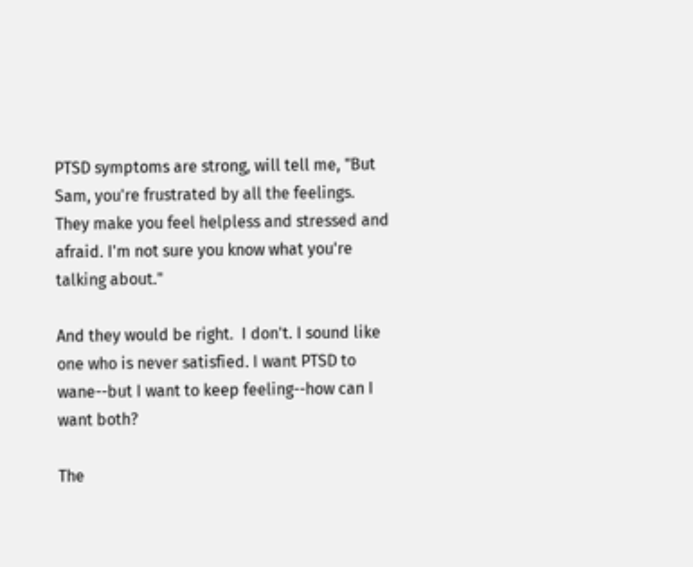PTSD symptoms are strong, will tell me, "But Sam, you're frustrated by all the feelings. They make you feel helpless and stressed and afraid. I'm not sure you know what you're talking about."

And they would be right.  I don't. I sound like one who is never satisfied. I want PTSD to wane--but I want to keep feeling--how can I want both?

The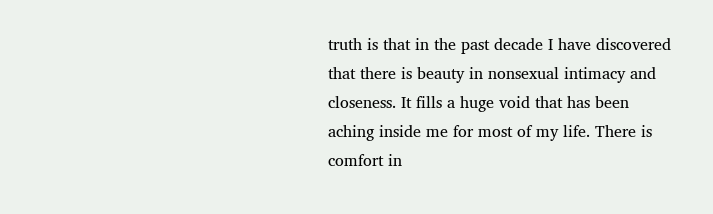truth is that in the past decade I have discovered that there is beauty in nonsexual intimacy and closeness. It fills a huge void that has been aching inside me for most of my life. There is comfort in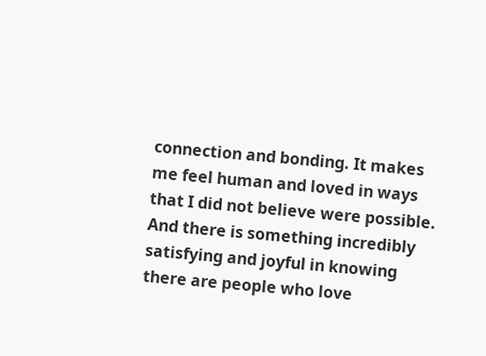connection and bonding. It makes me feel human and loved in ways that I did not believe were possible. And there is something incredibly satisfying and joyful in knowing there are people who love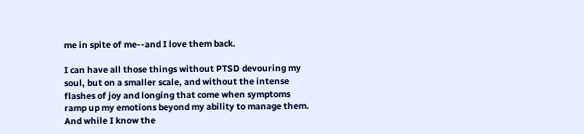me in spite of me--and I love them back.

I can have all those things without PTSD devouring my soul, but on a smaller scale, and without the intense flashes of joy and longing that come when symptoms ramp up my emotions beyond my ability to manage them. And while I know the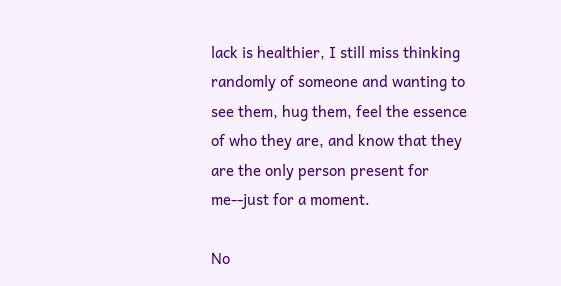lack is healthier, I still miss thinking randomly of someone and wanting to see them, hug them, feel the essence of who they are, and know that they are the only person present for me--just for a moment.

No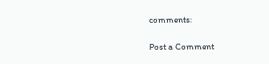comments:

Post a Comment